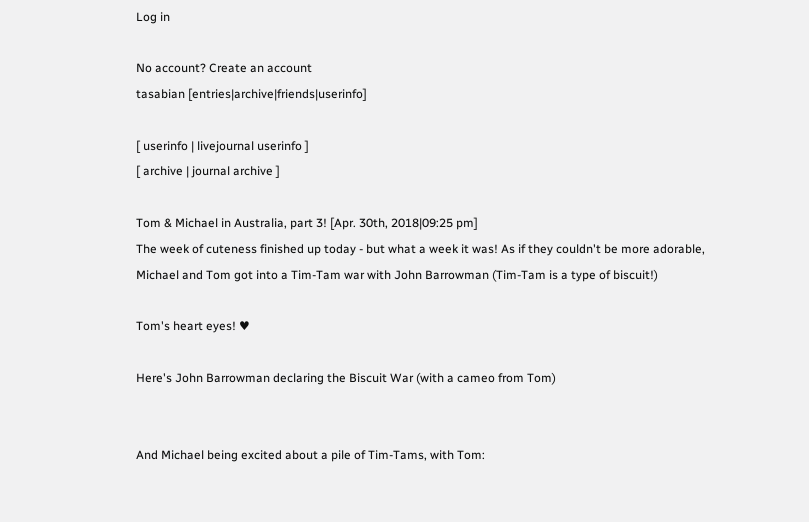Log in

No account? Create an account
tasabian [entries|archive|friends|userinfo]

[ userinfo | livejournal userinfo ]
[ archive | journal archive ]

Tom & Michael in Australia, part 3! [Apr. 30th, 2018|09:25 pm]
The week of cuteness finished up today - but what a week it was! As if they couldn't be more adorable, Michael and Tom got into a Tim-Tam war with John Barrowman (Tim-Tam is a type of biscuit!)

Tom's heart eyes! ♥

Here's John Barrowman declaring the Biscuit War (with a cameo from Tom)


And Michael being excited about a pile of Tim-Tams, with Tom: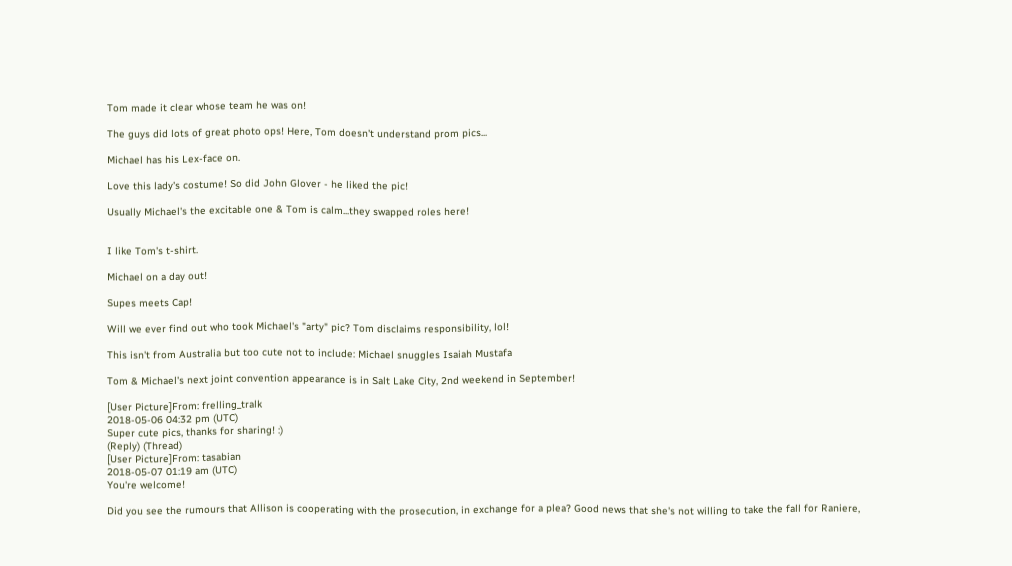Tom made it clear whose team he was on!

The guys did lots of great photo ops! Here, Tom doesn't understand prom pics...

Michael has his Lex-face on.

Love this lady's costume! So did John Glover - he liked the pic!

Usually Michael's the excitable one & Tom is calm...they swapped roles here!


I like Tom's t-shirt.

Michael on a day out!

Supes meets Cap!

Will we ever find out who took Michael's "arty" pic? Tom disclaims responsibility, lol!

This isn't from Australia but too cute not to include: Michael snuggles Isaiah Mustafa

Tom & Michael's next joint convention appearance is in Salt Lake City, 2nd weekend in September!

[User Picture]From: frelling_tralk
2018-05-06 04:32 pm (UTC)
Super cute pics, thanks for sharing! :)
(Reply) (Thread)
[User Picture]From: tasabian
2018-05-07 01:19 am (UTC)
You're welcome!

Did you see the rumours that Allison is cooperating with the prosecution, in exchange for a plea? Good news that she's not willing to take the fall for Raniere,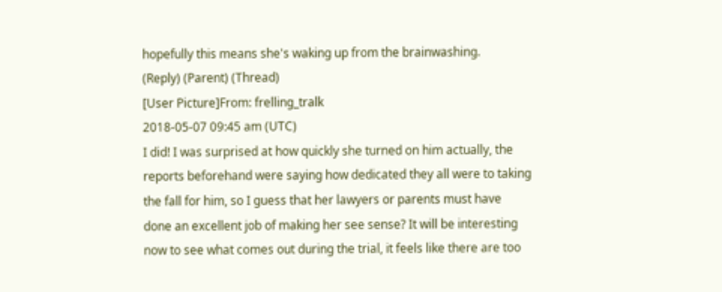hopefully this means she's waking up from the brainwashing.
(Reply) (Parent) (Thread)
[User Picture]From: frelling_tralk
2018-05-07 09:45 am (UTC)
I did! I was surprised at how quickly she turned on him actually, the reports beforehand were saying how dedicated they all were to taking the fall for him, so I guess that her lawyers or parents must have done an excellent job of making her see sense? It will be interesting now to see what comes out during the trial, it feels like there are too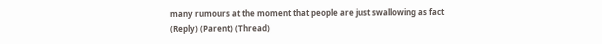many rumours at the moment that people are just swallowing as fact
(Reply) (Parent) (Thread)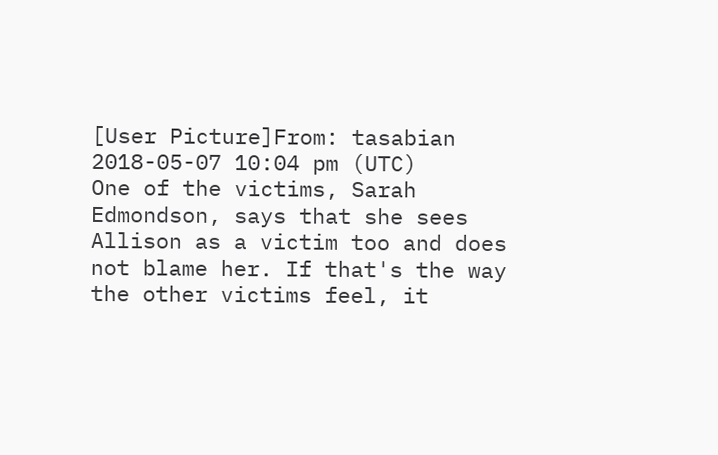[User Picture]From: tasabian
2018-05-07 10:04 pm (UTC)
One of the victims, Sarah Edmondson, says that she sees Allison as a victim too and does not blame her. If that's the way the other victims feel, it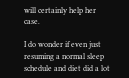will certainly help her case.

I do wonder if even just resuming a normal sleep schedule and diet did a lot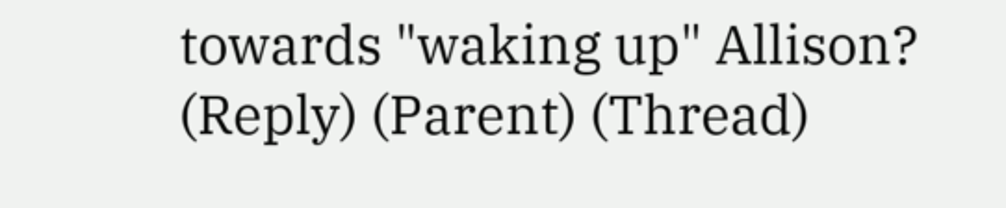towards "waking up" Allison?
(Reply) (Parent) (Thread)